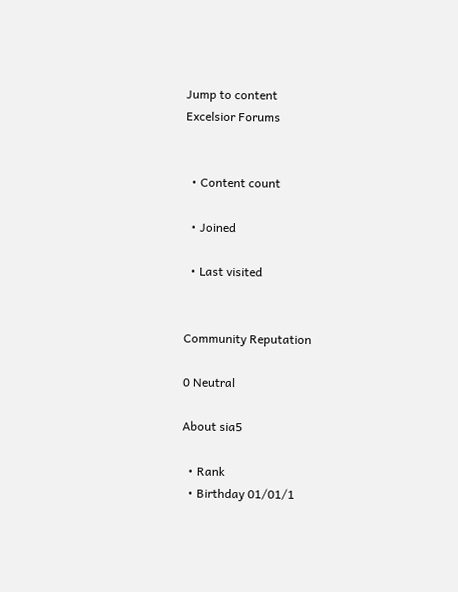Jump to content
Excelsior Forums


  • Content count

  • Joined

  • Last visited


Community Reputation

0 Neutral

About sia5

  • Rank
  • Birthday 01/01/1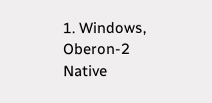1. Windows, Oberon-2 Native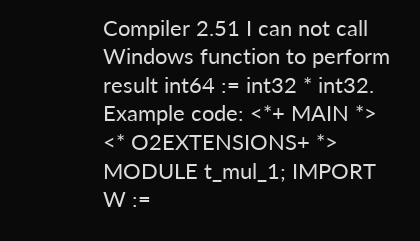Compiler 2.51 I can not call Windows function to perform result int64 := int32 * int32. Example code: <*+ MAIN *> <* O2EXTENSIONS+ *> MODULE t_mul_1; IMPORT W :=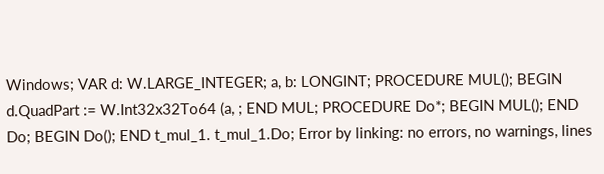Windows; VAR d: W.LARGE_INTEGER; a, b: LONGINT; PROCEDURE MUL(); BEGIN d.QuadPart := W.Int32x32To64 (a, ; END MUL; PROCEDURE Do*; BEGIN MUL(); END Do; BEGIN Do(); END t_mul_1. t_mul_1.Do; Error by linking: no errors, no warnings, lines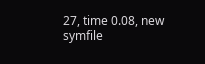27, time 0.08, new symfile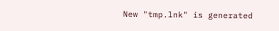New "tmp.lnk" is generated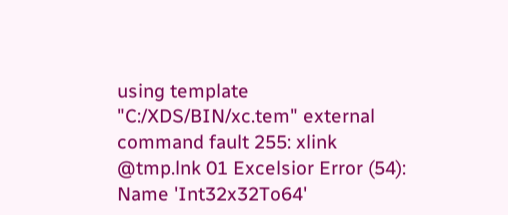using template "C:/XDS/BIN/xc.tem" external command fault 255: xlink @tmp.lnk 01 Excelsior Error (54): Name 'Int32x32To64'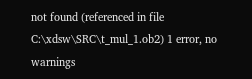not found (referenced in file C:\xdsw\SRC\t_mul_1.ob2) 1 error, no warnings